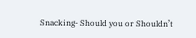Snacking- Should you or Shouldn’t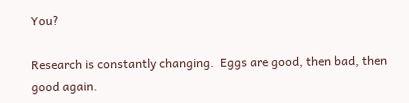You?

Research is constantly changing.  Eggs are good, then bad, then good again.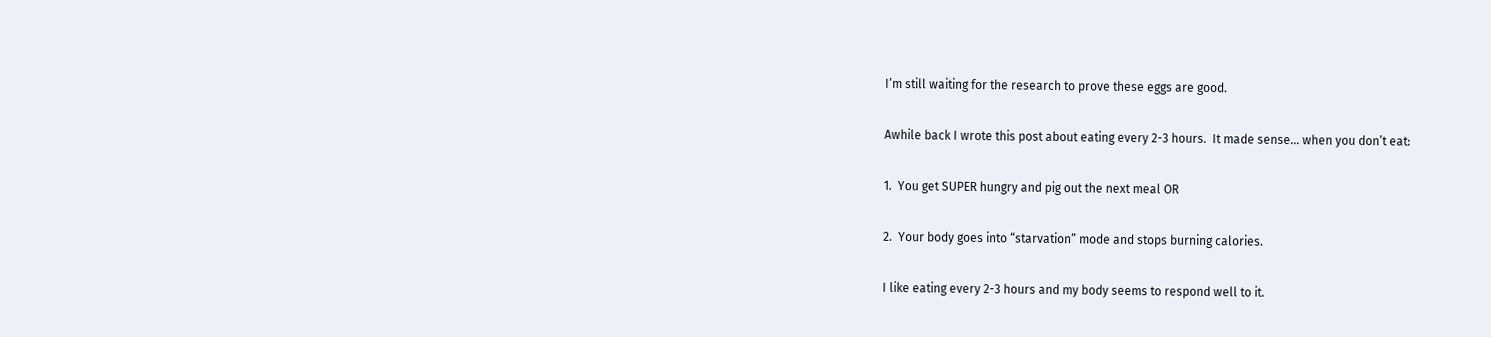I’m still waiting for the research to prove these eggs are good.

Awhile back I wrote this post about eating every 2-3 hours.  It made sense… when you don’t eat:

1.  You get SUPER hungry and pig out the next meal OR

2.  Your body goes into “starvation” mode and stops burning calories.

I like eating every 2-3 hours and my body seems to respond well to it.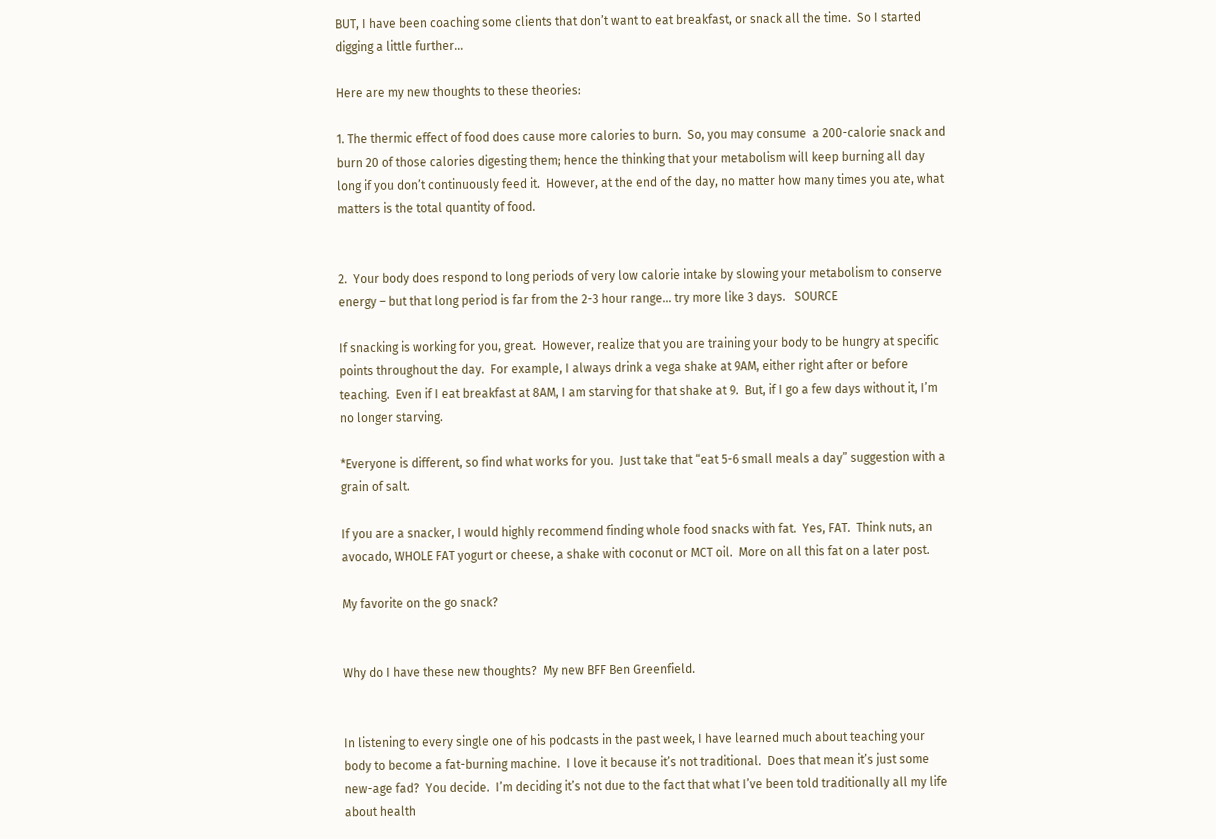BUT, I have been coaching some clients that don’t want to eat breakfast, or snack all the time.  So I started digging a little further…

Here are my new thoughts to these theories:

1. The thermic effect of food does cause more calories to burn.  So, you may consume  a 200-calorie snack and burn 20 of those calories digesting them; hence the thinking that your metabolism will keep burning all day long if you don’t continuously feed it.  However, at the end of the day, no matter how many times you ate, what matters is the total quantity of food.


2.  Your body does respond to long periods of very low calorie intake by slowing your metabolism to conserve energy – but that long period is far from the 2-3 hour range… try more like 3 days.   SOURCE

If snacking is working for you, great.  However, realize that you are training your body to be hungry at specific points throughout the day.  For example, I always drink a vega shake at 9AM, either right after or before teaching.  Even if I eat breakfast at 8AM, I am starving for that shake at 9.  But, if I go a few days without it, I’m no longer starving.

*Everyone is different, so find what works for you.  Just take that “eat 5-6 small meals a day” suggestion with a grain of salt.

If you are a snacker, I would highly recommend finding whole food snacks with fat.  Yes, FAT.  Think nuts, an avocado, WHOLE FAT yogurt or cheese, a shake with coconut or MCT oil.  More on all this fat on a later post.

My favorite on the go snack?


Why do I have these new thoughts?  My new BFF Ben Greenfield.


In listening to every single one of his podcasts in the past week, I have learned much about teaching your body to become a fat-burning machine.  I love it because it’s not traditional.  Does that mean it’s just some new-age fad?  You decide.  I’m deciding it’s not due to the fact that what I’ve been told traditionally all my life about health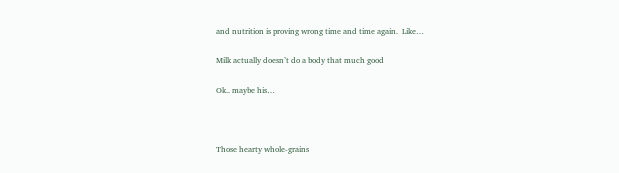and nutrition is proving wrong time and time again.  Like…

Milk actually doesn’t do a body that much good

Ok.. maybe his…



Those hearty whole-grains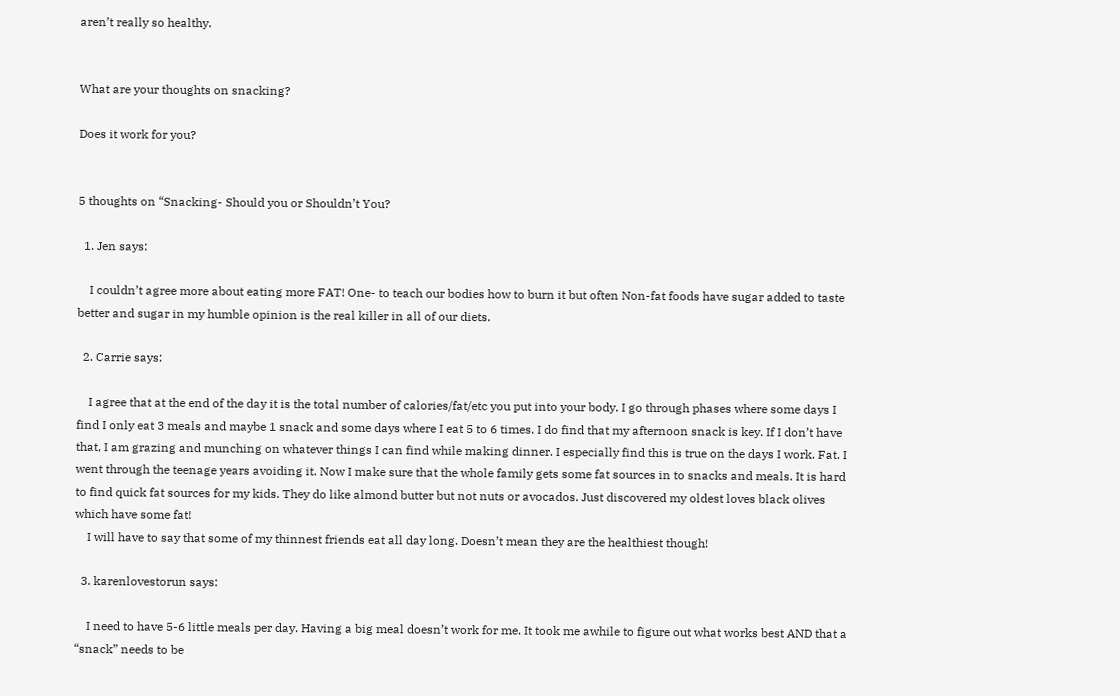aren’t really so healthy.


What are your thoughts on snacking?

Does it work for you?


5 thoughts on “Snacking- Should you or Shouldn’t You?

  1. Jen says:

    I couldn’t agree more about eating more FAT! One- to teach our bodies how to burn it but often Non-fat foods have sugar added to taste better and sugar in my humble opinion is the real killer in all of our diets.

  2. Carrie says:

    I agree that at the end of the day it is the total number of calories/fat/etc you put into your body. I go through phases where some days I find I only eat 3 meals and maybe 1 snack and some days where I eat 5 to 6 times. I do find that my afternoon snack is key. If I don’t have that, I am grazing and munching on whatever things I can find while making dinner. I especially find this is true on the days I work. Fat. I went through the teenage years avoiding it. Now I make sure that the whole family gets some fat sources in to snacks and meals. It is hard to find quick fat sources for my kids. They do like almond butter but not nuts or avocados. Just discovered my oldest loves black olives which have some fat!
    I will have to say that some of my thinnest friends eat all day long. Doesn’t mean they are the healthiest though!

  3. karenlovestorun says:

    I need to have 5-6 little meals per day. Having a big meal doesn’t work for me. It took me awhile to figure out what works best AND that a “snack” needs to be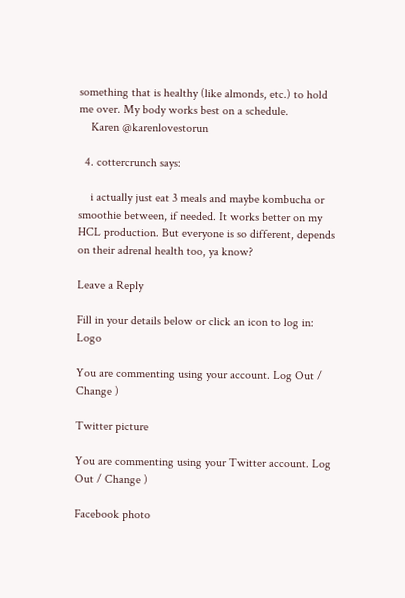something that is healthy (like almonds, etc.) to hold me over. My body works best on a schedule.
    Karen @karenlovestorun

  4. cottercrunch says:

    i actually just eat 3 meals and maybe kombucha or smoothie between, if needed. It works better on my HCL production. But everyone is so different, depends on their adrenal health too, ya know?

Leave a Reply

Fill in your details below or click an icon to log in: Logo

You are commenting using your account. Log Out / Change )

Twitter picture

You are commenting using your Twitter account. Log Out / Change )

Facebook photo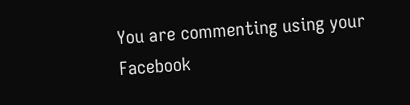You are commenting using your Facebook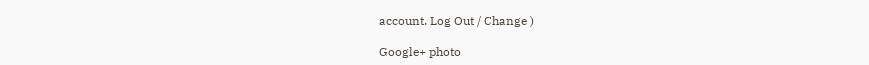account. Log Out / Change )

Google+ photo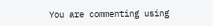You are commenting using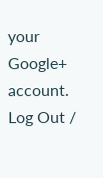your Google+ account. Log Out /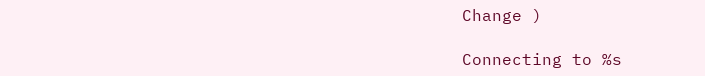Change )

Connecting to %s